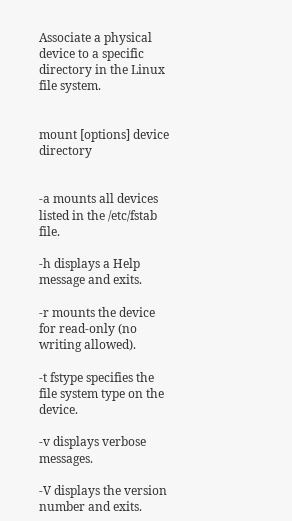Associate a physical device to a specific directory in the Linux file system.


mount [options] device directory


-a mounts all devices listed in the /etc/fstab file.

-h displays a Help message and exits.

-r mounts the device for read-only (no writing allowed).

-t fstype specifies the file system type on the device.

-v displays verbose messages.

-V displays the version number and exits.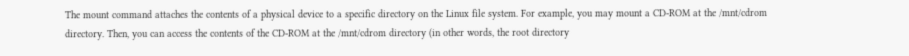The mount command attaches the contents of a physical device to a specific directory on the Linux file system. For example, you may mount a CD-ROM at the /mnt/cdrom directory. Then, you can access the contents of the CD-ROM at the /mnt/cdrom directory (in other words, the root directory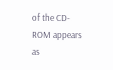of the CD-ROM appears as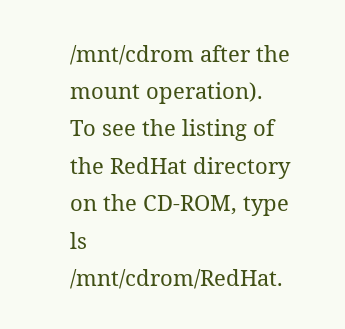/mnt/cdrom after the mount operation). To see the listing of the RedHat directory on the CD-ROM, type ls /mnt/cdrom/RedHat.